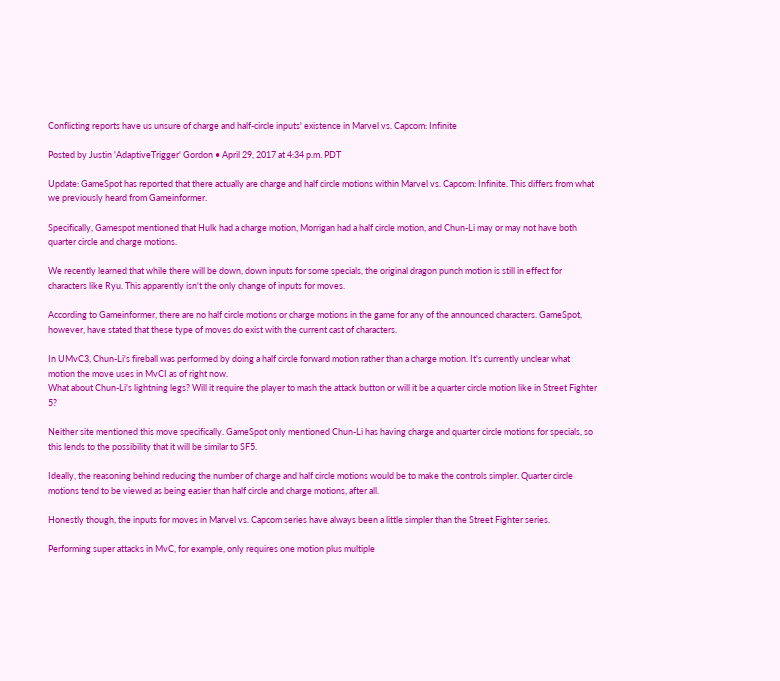Conflicting reports have us unsure of charge and half-circle inputs' existence in Marvel vs. Capcom: Infinite

Posted by Justin 'AdaptiveTrigger' Gordon • April 29, 2017 at 4:34 p.m. PDT

Update: GameSpot has reported that there actually are charge and half circle motions within Marvel vs. Capcom: Infinite. This differs from what we previously heard from Gameinformer.

Specifically, Gamespot mentioned that Hulk had a charge motion, Morrigan had a half circle motion, and Chun-Li may or may not have both quarter circle and charge motions.

We recently learned that while there will be down, down inputs for some specials, the original dragon punch motion is still in effect for characters like Ryu. This apparently isn't the only change of inputs for moves.

According to Gameinformer, there are no half circle motions or charge motions in the game for any of the announced characters. GameSpot, however, have stated that these type of moves do exist with the current cast of characters.

In UMvC3, Chun-Li's fireball was performed by doing a half circle forward motion rather than a charge motion. It's currently unclear what motion the move uses in MvCI as of right now.
What about Chun-Li's lightning legs? Will it require the player to mash the attack button or will it be a quarter circle motion like in Street Fighter 5?

Neither site mentioned this move specifically. GameSpot only mentioned Chun-Li has having charge and quarter circle motions for specials, so this lends to the possibility that it will be similar to SF5.

Ideally, the reasoning behind reducing the number of charge and half circle motions would be to make the controls simpler. Quarter circle motions tend to be viewed as being easier than half circle and charge motions, after all.

Honestly though, the inputs for moves in Marvel vs. Capcom series have always been a little simpler than the Street Fighter series.

Performing super attacks in MvC, for example, only requires one motion plus multiple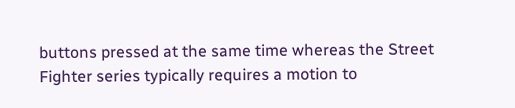buttons pressed at the same time whereas the Street Fighter series typically requires a motion to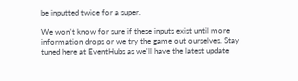be inputted twice for a super.

We won't know for sure if these inputs exist until more information drops or we try the game out ourselves. Stay tuned here at EventHubs as we'll have the latest update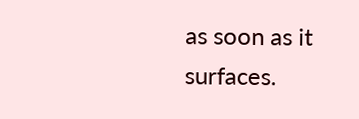as soon as it surfaces.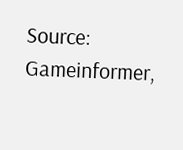Source: Gameinformer,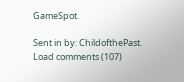GameSpot.

Sent in by: ChildofthePast.
Load comments (107)